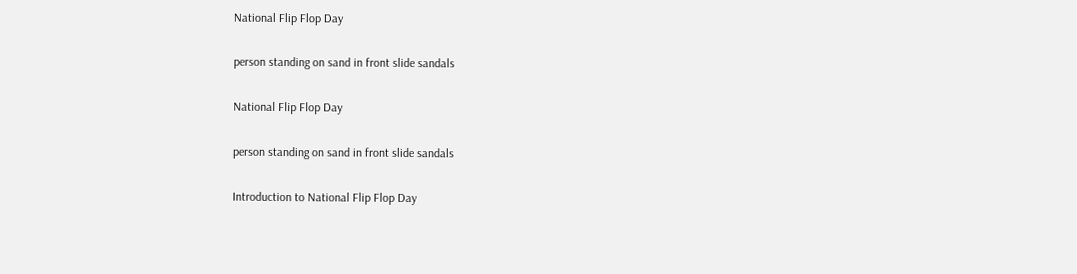National Flip Flop Day

person standing on sand in front slide sandals

National Flip Flop Day

person standing on sand in front slide sandals

Introduction to National Flip Flop Day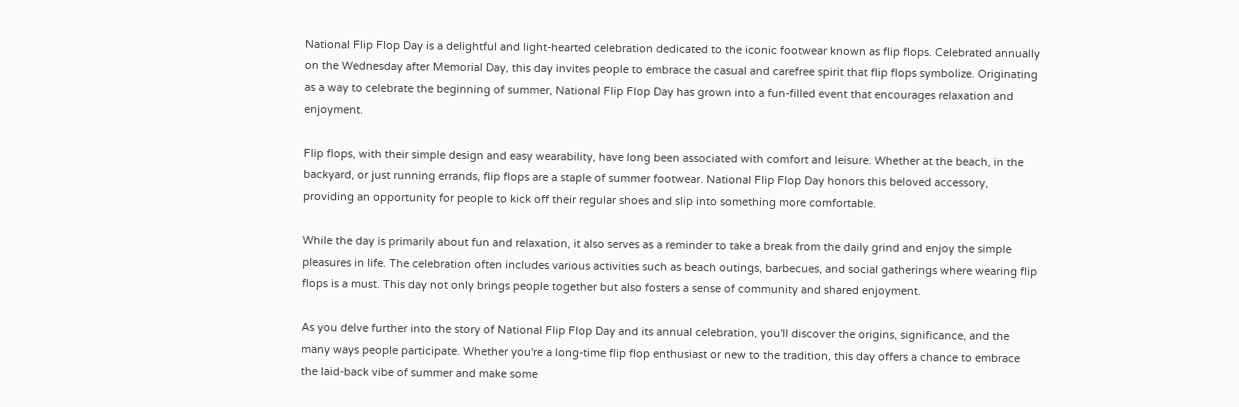National Flip Flop Day is a delightful and light-hearted celebration dedicated to the iconic footwear known as flip flops. Celebrated annually on the Wednesday after Memorial Day, this day invites people to embrace the casual and carefree spirit that flip flops symbolize. Originating as a way to celebrate the beginning of summer, National Flip Flop Day has grown into a fun-filled event that encourages relaxation and enjoyment.

Flip flops, with their simple design and easy wearability, have long been associated with comfort and leisure. Whether at the beach, in the backyard, or just running errands, flip flops are a staple of summer footwear. National Flip Flop Day honors this beloved accessory, providing an opportunity for people to kick off their regular shoes and slip into something more comfortable.

While the day is primarily about fun and relaxation, it also serves as a reminder to take a break from the daily grind and enjoy the simple pleasures in life. The celebration often includes various activities such as beach outings, barbecues, and social gatherings where wearing flip flops is a must. This day not only brings people together but also fosters a sense of community and shared enjoyment.

As you delve further into the story of National Flip Flop Day and its annual celebration, you'll discover the origins, significance, and the many ways people participate. Whether you're a long-time flip flop enthusiast or new to the tradition, this day offers a chance to embrace the laid-back vibe of summer and make some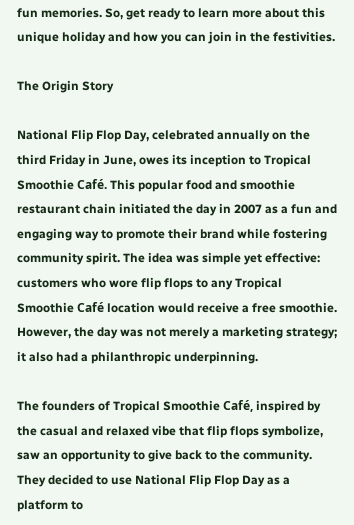fun memories. So, get ready to learn more about this unique holiday and how you can join in the festivities.

The Origin Story

National Flip Flop Day, celebrated annually on the third Friday in June, owes its inception to Tropical Smoothie Café. This popular food and smoothie restaurant chain initiated the day in 2007 as a fun and engaging way to promote their brand while fostering community spirit. The idea was simple yet effective: customers who wore flip flops to any Tropical Smoothie Café location would receive a free smoothie. However, the day was not merely a marketing strategy; it also had a philanthropic underpinning.

The founders of Tropical Smoothie Café, inspired by the casual and relaxed vibe that flip flops symbolize, saw an opportunity to give back to the community. They decided to use National Flip Flop Day as a platform to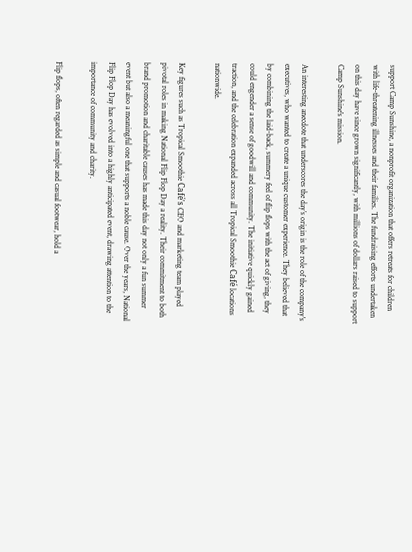support Camp Sunshine, a nonprofit organization that offers retreats for children with life-threatening illnesses and their families. The fundraising efforts undertaken on this day have since grown significantly, with millions of dollars raised to support Camp Sunshine's mission.

An interesting anecdote that underscores the day’s origin is the role of the company's executives, who wanted to create a unique customer experience. They believed that by combining the laid-back, summery feel of flip flops with the act of giving, they could engender a sense of goodwill and community. The initiative quickly gained traction, and the celebration expanded across all Tropical Smoothie Café locations nationwide.

Key figures such as Tropical Smoothie Café's CEO and marketing team played pivotal roles in making National Flip Flop Day a reality. Their commitment to both brand promotion and charitable causes has made this day not only a fun summer event but also a meaningful one that supports a noble cause. Over the years, National Flip Flop Day has evolved into a highly anticipated event, drawing attention to the importance of community and charity.

Flip flops, often regarded as simple and casual footwear, hold a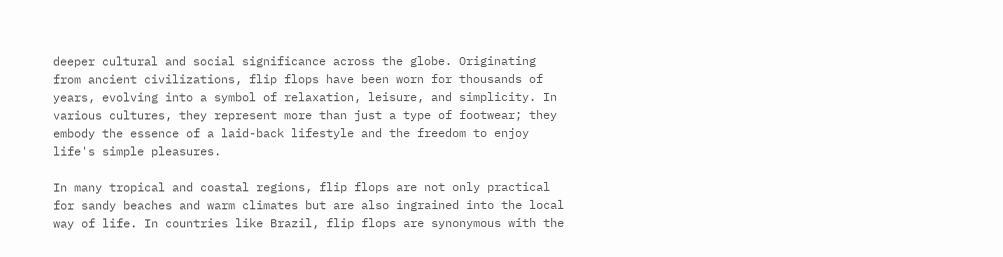deeper cultural and social significance across the globe. Originating from ancient civilizations, flip flops have been worn for thousands of years, evolving into a symbol of relaxation, leisure, and simplicity. In various cultures, they represent more than just a type of footwear; they embody the essence of a laid-back lifestyle and the freedom to enjoy life's simple pleasures.

In many tropical and coastal regions, flip flops are not only practical for sandy beaches and warm climates but are also ingrained into the local way of life. In countries like Brazil, flip flops are synonymous with the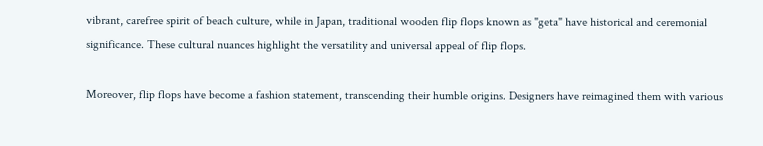vibrant, carefree spirit of beach culture, while in Japan, traditional wooden flip flops known as "geta" have historical and ceremonial significance. These cultural nuances highlight the versatility and universal appeal of flip flops.

Moreover, flip flops have become a fashion statement, transcending their humble origins. Designers have reimagined them with various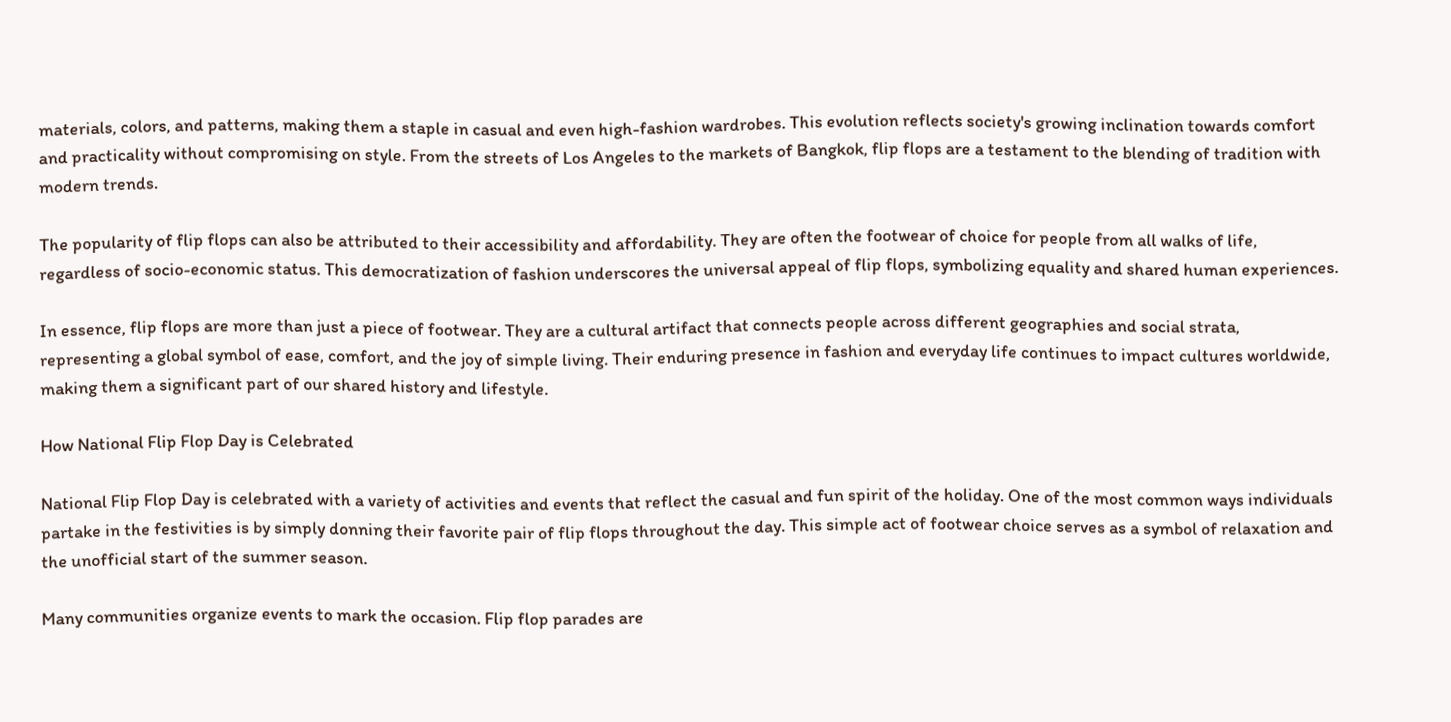materials, colors, and patterns, making them a staple in casual and even high-fashion wardrobes. This evolution reflects society's growing inclination towards comfort and practicality without compromising on style. From the streets of Los Angeles to the markets of Bangkok, flip flops are a testament to the blending of tradition with modern trends.

The popularity of flip flops can also be attributed to their accessibility and affordability. They are often the footwear of choice for people from all walks of life, regardless of socio-economic status. This democratization of fashion underscores the universal appeal of flip flops, symbolizing equality and shared human experiences.

In essence, flip flops are more than just a piece of footwear. They are a cultural artifact that connects people across different geographies and social strata, representing a global symbol of ease, comfort, and the joy of simple living. Their enduring presence in fashion and everyday life continues to impact cultures worldwide, making them a significant part of our shared history and lifestyle.

How National Flip Flop Day is Celebrated

National Flip Flop Day is celebrated with a variety of activities and events that reflect the casual and fun spirit of the holiday. One of the most common ways individuals partake in the festivities is by simply donning their favorite pair of flip flops throughout the day. This simple act of footwear choice serves as a symbol of relaxation and the unofficial start of the summer season.

Many communities organize events to mark the occasion. Flip flop parades are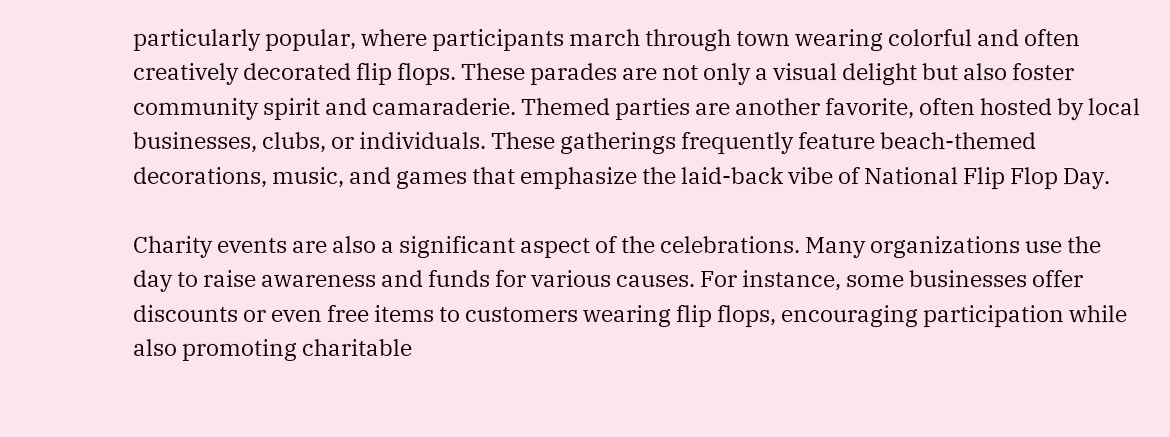particularly popular, where participants march through town wearing colorful and often creatively decorated flip flops. These parades are not only a visual delight but also foster community spirit and camaraderie. Themed parties are another favorite, often hosted by local businesses, clubs, or individuals. These gatherings frequently feature beach-themed decorations, music, and games that emphasize the laid-back vibe of National Flip Flop Day.

Charity events are also a significant aspect of the celebrations. Many organizations use the day to raise awareness and funds for various causes. For instance, some businesses offer discounts or even free items to customers wearing flip flops, encouraging participation while also promoting charitable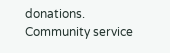donations. Community service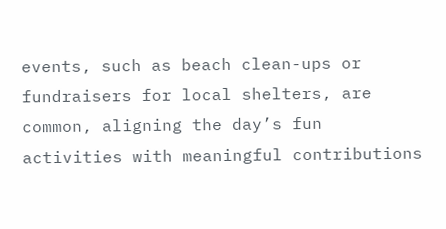events, such as beach clean-ups or fundraisers for local shelters, are common, aligning the day’s fun activities with meaningful contributions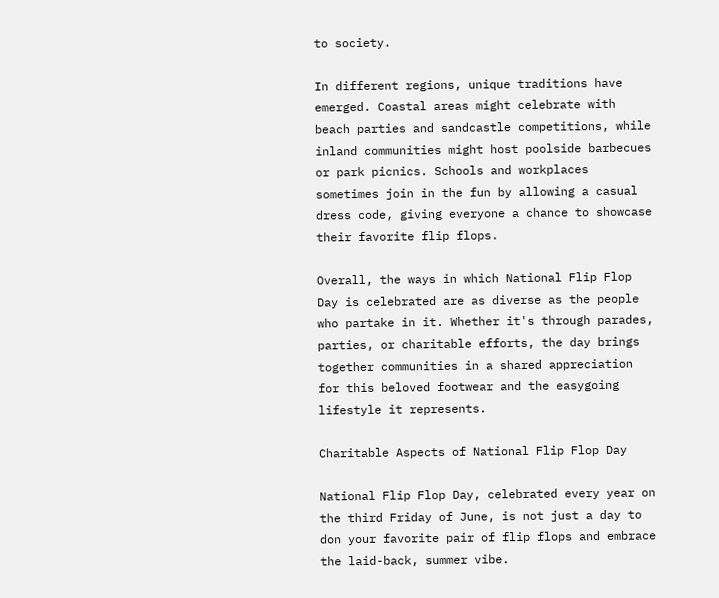to society.

In different regions, unique traditions have emerged. Coastal areas might celebrate with beach parties and sandcastle competitions, while inland communities might host poolside barbecues or park picnics. Schools and workplaces sometimes join in the fun by allowing a casual dress code, giving everyone a chance to showcase their favorite flip flops.

Overall, the ways in which National Flip Flop Day is celebrated are as diverse as the people who partake in it. Whether it's through parades, parties, or charitable efforts, the day brings together communities in a shared appreciation for this beloved footwear and the easygoing lifestyle it represents.

Charitable Aspects of National Flip Flop Day

National Flip Flop Day, celebrated every year on the third Friday of June, is not just a day to don your favorite pair of flip flops and embrace the laid-back, summer vibe.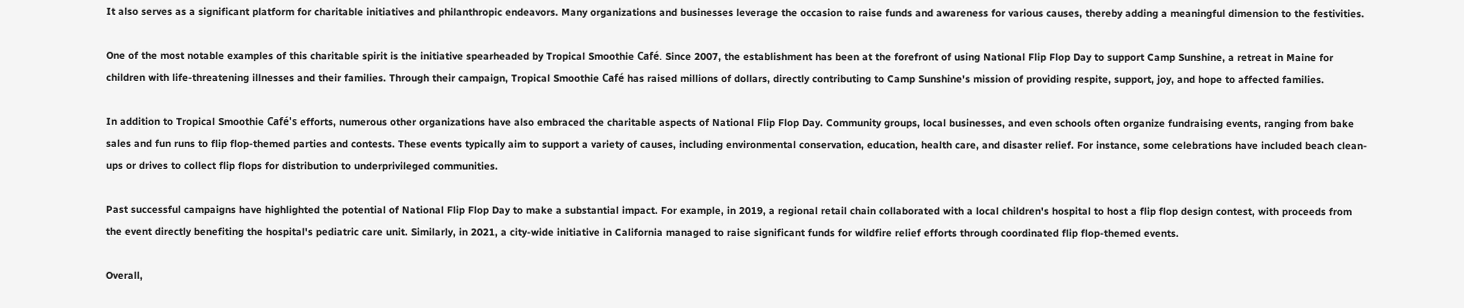It also serves as a significant platform for charitable initiatives and philanthropic endeavors. Many organizations and businesses leverage the occasion to raise funds and awareness for various causes, thereby adding a meaningful dimension to the festivities.

One of the most notable examples of this charitable spirit is the initiative spearheaded by Tropical Smoothie Café. Since 2007, the establishment has been at the forefront of using National Flip Flop Day to support Camp Sunshine, a retreat in Maine for children with life-threatening illnesses and their families. Through their campaign, Tropical Smoothie Café has raised millions of dollars, directly contributing to Camp Sunshine's mission of providing respite, support, joy, and hope to affected families.

In addition to Tropical Smoothie Café's efforts, numerous other organizations have also embraced the charitable aspects of National Flip Flop Day. Community groups, local businesses, and even schools often organize fundraising events, ranging from bake sales and fun runs to flip flop-themed parties and contests. These events typically aim to support a variety of causes, including environmental conservation, education, health care, and disaster relief. For instance, some celebrations have included beach clean-ups or drives to collect flip flops for distribution to underprivileged communities.

Past successful campaigns have highlighted the potential of National Flip Flop Day to make a substantial impact. For example, in 2019, a regional retail chain collaborated with a local children's hospital to host a flip flop design contest, with proceeds from the event directly benefiting the hospital's pediatric care unit. Similarly, in 2021, a city-wide initiative in California managed to raise significant funds for wildfire relief efforts through coordinated flip flop-themed events.

Overall,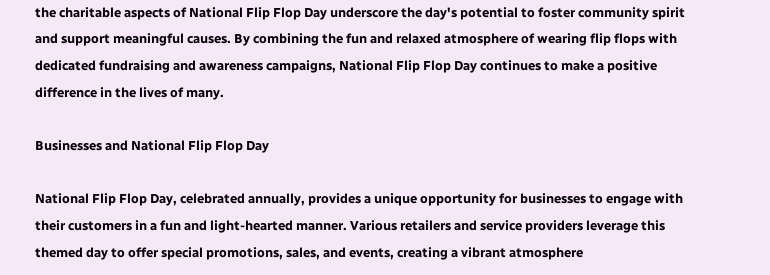the charitable aspects of National Flip Flop Day underscore the day's potential to foster community spirit and support meaningful causes. By combining the fun and relaxed atmosphere of wearing flip flops with dedicated fundraising and awareness campaigns, National Flip Flop Day continues to make a positive difference in the lives of many.

Businesses and National Flip Flop Day

National Flip Flop Day, celebrated annually, provides a unique opportunity for businesses to engage with their customers in a fun and light-hearted manner. Various retailers and service providers leverage this themed day to offer special promotions, sales, and events, creating a vibrant atmosphere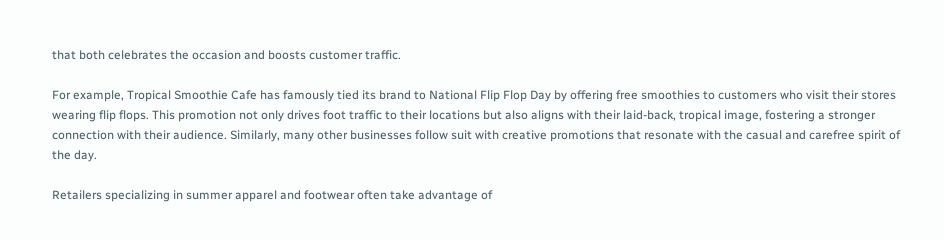that both celebrates the occasion and boosts customer traffic.

For example, Tropical Smoothie Cafe has famously tied its brand to National Flip Flop Day by offering free smoothies to customers who visit their stores wearing flip flops. This promotion not only drives foot traffic to their locations but also aligns with their laid-back, tropical image, fostering a stronger connection with their audience. Similarly, many other businesses follow suit with creative promotions that resonate with the casual and carefree spirit of the day.

Retailers specializing in summer apparel and footwear often take advantage of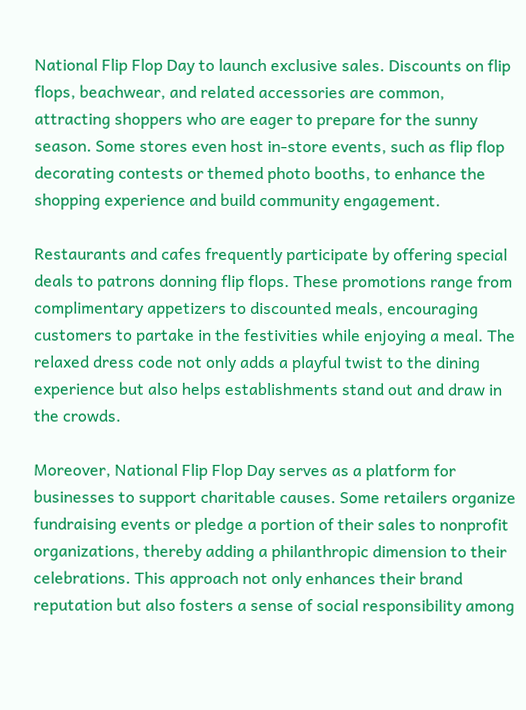National Flip Flop Day to launch exclusive sales. Discounts on flip flops, beachwear, and related accessories are common, attracting shoppers who are eager to prepare for the sunny season. Some stores even host in-store events, such as flip flop decorating contests or themed photo booths, to enhance the shopping experience and build community engagement.

Restaurants and cafes frequently participate by offering special deals to patrons donning flip flops. These promotions range from complimentary appetizers to discounted meals, encouraging customers to partake in the festivities while enjoying a meal. The relaxed dress code not only adds a playful twist to the dining experience but also helps establishments stand out and draw in the crowds.

Moreover, National Flip Flop Day serves as a platform for businesses to support charitable causes. Some retailers organize fundraising events or pledge a portion of their sales to nonprofit organizations, thereby adding a philanthropic dimension to their celebrations. This approach not only enhances their brand reputation but also fosters a sense of social responsibility among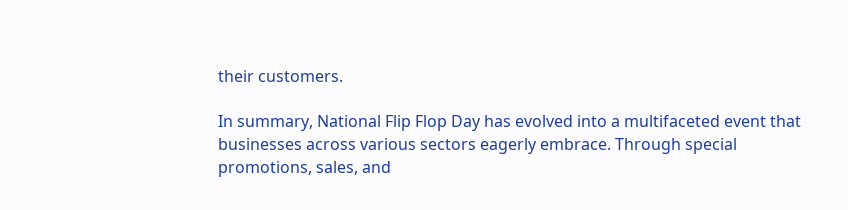their customers.

In summary, National Flip Flop Day has evolved into a multifaceted event that businesses across various sectors eagerly embrace. Through special promotions, sales, and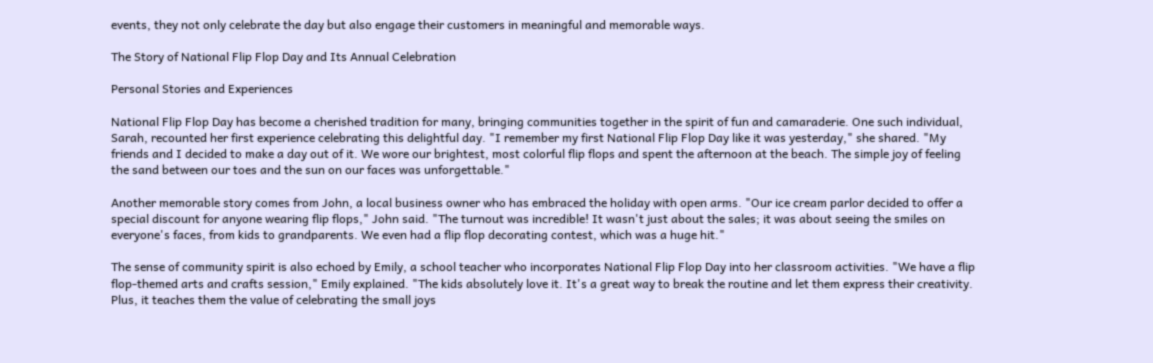events, they not only celebrate the day but also engage their customers in meaningful and memorable ways.

The Story of National Flip Flop Day and Its Annual Celebration

Personal Stories and Experiences

National Flip Flop Day has become a cherished tradition for many, bringing communities together in the spirit of fun and camaraderie. One such individual, Sarah, recounted her first experience celebrating this delightful day. "I remember my first National Flip Flop Day like it was yesterday," she shared. "My friends and I decided to make a day out of it. We wore our brightest, most colorful flip flops and spent the afternoon at the beach. The simple joy of feeling the sand between our toes and the sun on our faces was unforgettable."

Another memorable story comes from John, a local business owner who has embraced the holiday with open arms. "Our ice cream parlor decided to offer a special discount for anyone wearing flip flops," John said. "The turnout was incredible! It wasn't just about the sales; it was about seeing the smiles on everyone's faces, from kids to grandparents. We even had a flip flop decorating contest, which was a huge hit."

The sense of community spirit is also echoed by Emily, a school teacher who incorporates National Flip Flop Day into her classroom activities. "We have a flip flop-themed arts and crafts session," Emily explained. "The kids absolutely love it. It's a great way to break the routine and let them express their creativity. Plus, it teaches them the value of celebrating the small joys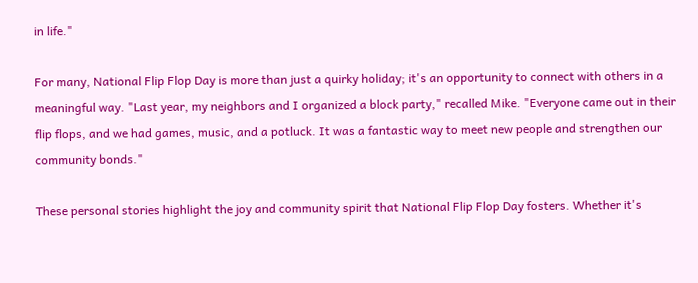in life."

For many, National Flip Flop Day is more than just a quirky holiday; it's an opportunity to connect with others in a meaningful way. "Last year, my neighbors and I organized a block party," recalled Mike. "Everyone came out in their flip flops, and we had games, music, and a potluck. It was a fantastic way to meet new people and strengthen our community bonds."

These personal stories highlight the joy and community spirit that National Flip Flop Day fosters. Whether it's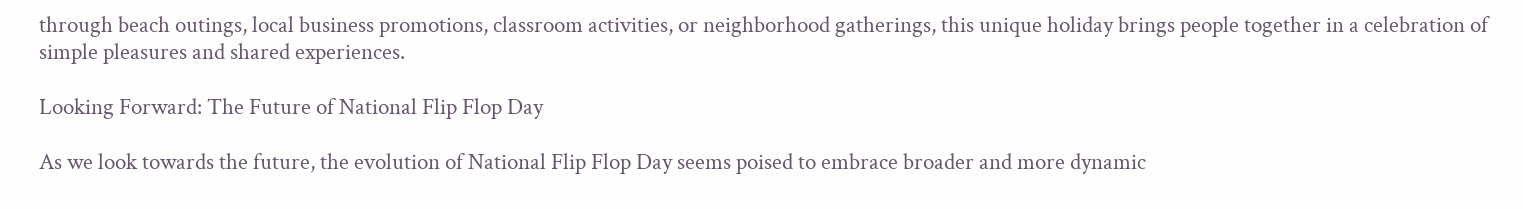through beach outings, local business promotions, classroom activities, or neighborhood gatherings, this unique holiday brings people together in a celebration of simple pleasures and shared experiences.

Looking Forward: The Future of National Flip Flop Day

As we look towards the future, the evolution of National Flip Flop Day seems poised to embrace broader and more dynamic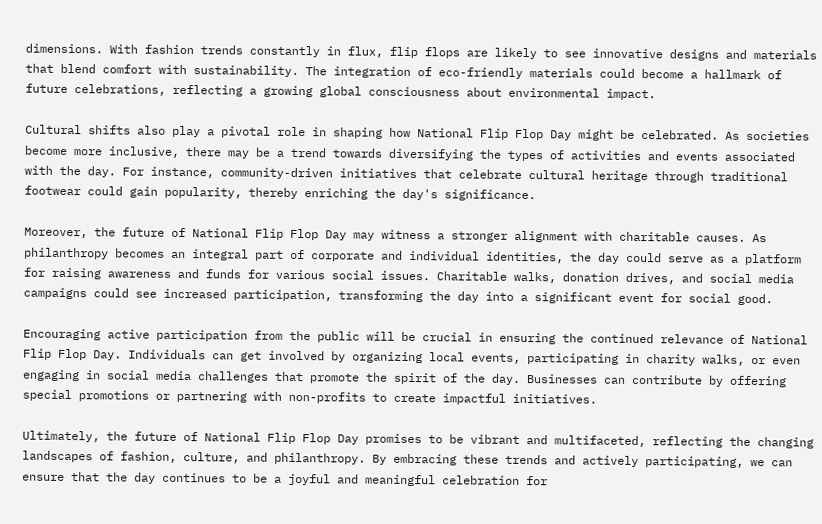dimensions. With fashion trends constantly in flux, flip flops are likely to see innovative designs and materials that blend comfort with sustainability. The integration of eco-friendly materials could become a hallmark of future celebrations, reflecting a growing global consciousness about environmental impact.

Cultural shifts also play a pivotal role in shaping how National Flip Flop Day might be celebrated. As societies become more inclusive, there may be a trend towards diversifying the types of activities and events associated with the day. For instance, community-driven initiatives that celebrate cultural heritage through traditional footwear could gain popularity, thereby enriching the day's significance.

Moreover, the future of National Flip Flop Day may witness a stronger alignment with charitable causes. As philanthropy becomes an integral part of corporate and individual identities, the day could serve as a platform for raising awareness and funds for various social issues. Charitable walks, donation drives, and social media campaigns could see increased participation, transforming the day into a significant event for social good.

Encouraging active participation from the public will be crucial in ensuring the continued relevance of National Flip Flop Day. Individuals can get involved by organizing local events, participating in charity walks, or even engaging in social media challenges that promote the spirit of the day. Businesses can contribute by offering special promotions or partnering with non-profits to create impactful initiatives.

Ultimately, the future of National Flip Flop Day promises to be vibrant and multifaceted, reflecting the changing landscapes of fashion, culture, and philanthropy. By embracing these trends and actively participating, we can ensure that the day continues to be a joyful and meaningful celebration for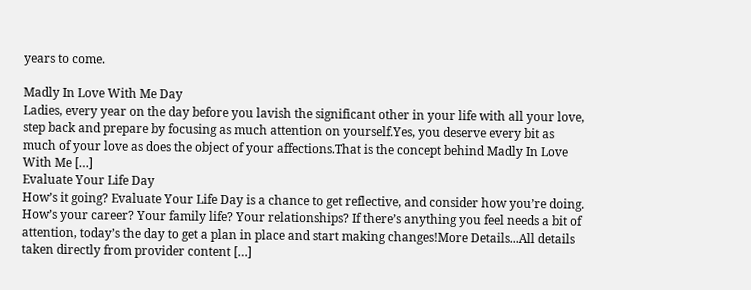years to come.

Madly In Love With Me Day
Ladies, every year on the day before you lavish the significant other in your life with all your love, step back and prepare by focusing as much attention on yourself.Yes, you deserve every bit as much of your love as does the object of your affections.That is the concept behind Madly In Love With Me […]
Evaluate Your Life Day
How’s it going? Evaluate Your Life Day is a chance to get reflective, and consider how you’re doing. How’s your career? Your family life? Your relationships? If there’s anything you feel needs a bit of attention, today’s the day to get a plan in place and start making changes!More Details...All details taken directly from provider content […]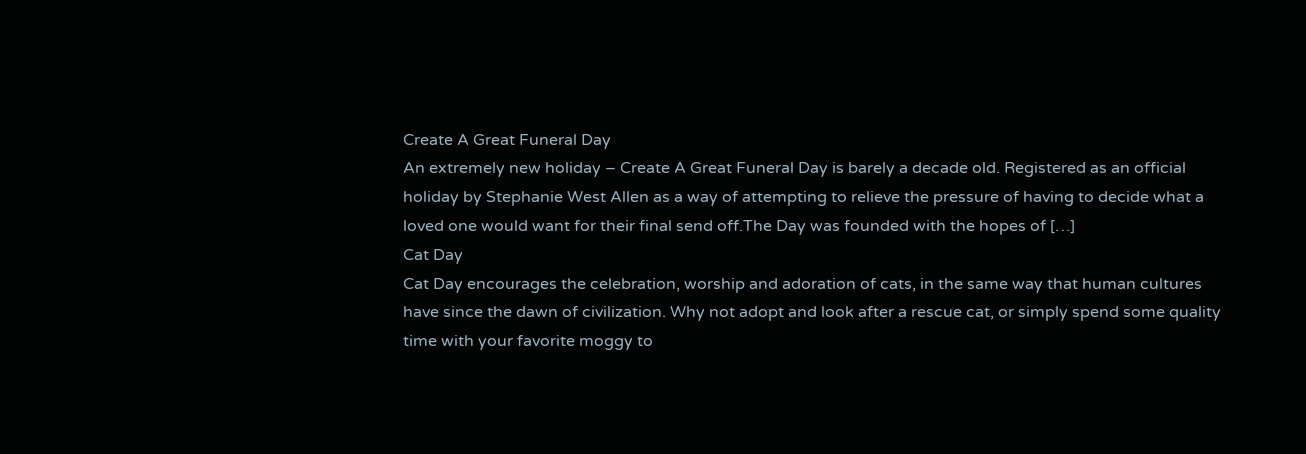Create A Great Funeral Day
An extremely new holiday – Create A Great Funeral Day is barely a decade old. Registered as an official holiday by Stephanie West Allen as a way of attempting to relieve the pressure of having to decide what a loved one would want for their final send off.The Day was founded with the hopes of […]
Cat Day
Cat Day encourages the celebration, worship and adoration of cats, in the same way that human cultures have since the dawn of civilization. Why not adopt and look after a rescue cat, or simply spend some quality time with your favorite moggy to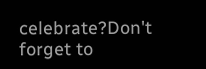celebrate?Don't forget to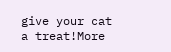give your cat a treat!More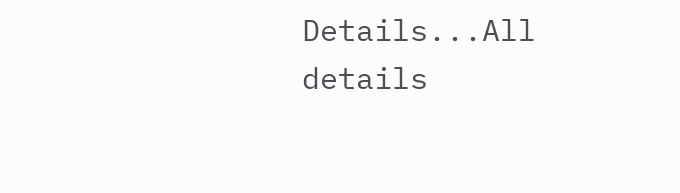Details...All details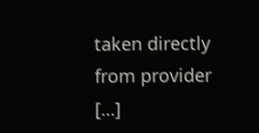taken directly from provider […]